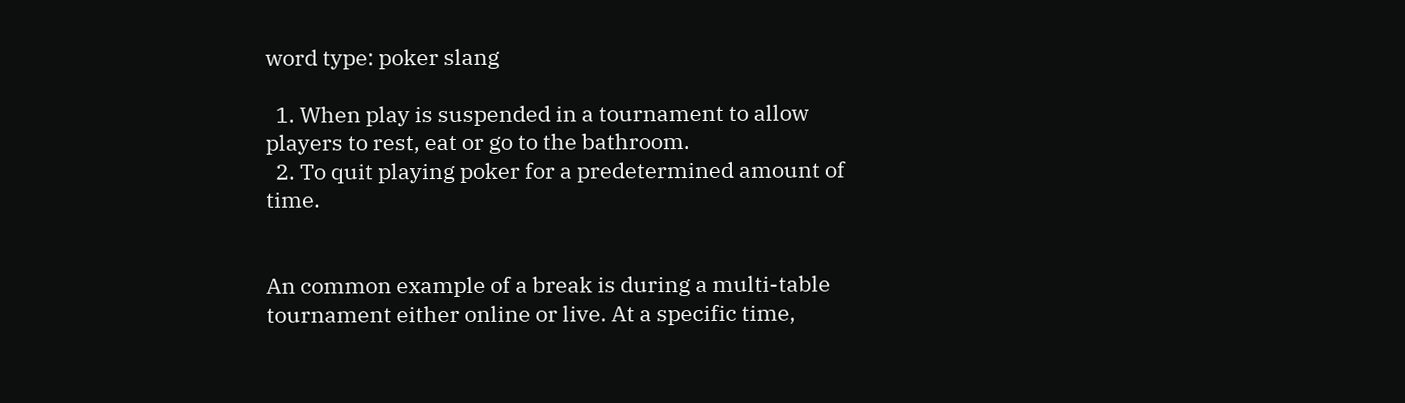word type: poker slang

  1. When play is suspended in a tournament to allow players to rest, eat or go to the bathroom.
  2. To quit playing poker for a predetermined amount of time.


An common example of a break is during a multi-table tournament either online or live. At a specific time,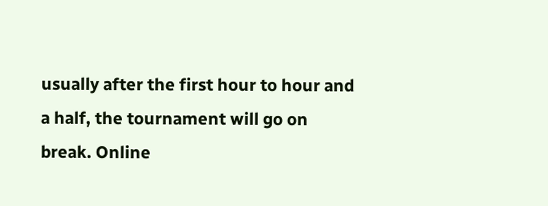usually after the first hour to hour and a half, the tournament will go on break. Online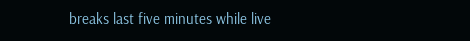breaks last five minutes while live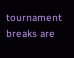tournament breaks are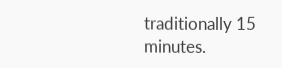traditionally 15 minutes.